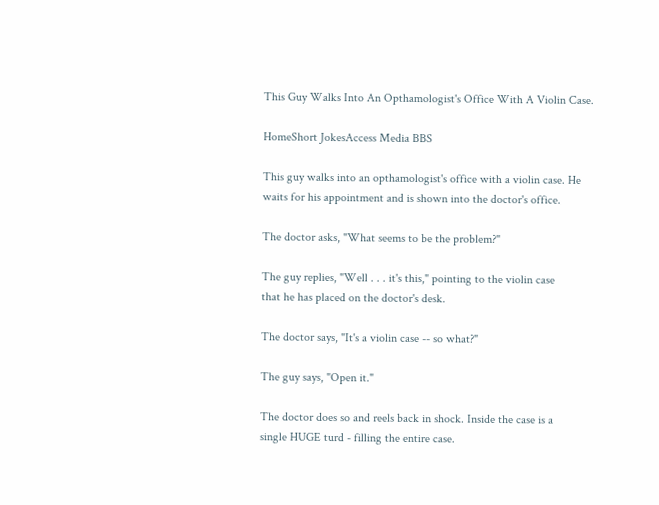This Guy Walks Into An Opthamologist's Office With A Violin Case.

HomeShort JokesAccess Media BBS

This guy walks into an opthamologist's office with a violin case. He
waits for his appointment and is shown into the doctor's office.

The doctor asks, "What seems to be the problem?"

The guy replies, "Well . . . it's this," pointing to the violin case
that he has placed on the doctor's desk.

The doctor says, "It's a violin case -- so what?"

The guy says, "Open it."

The doctor does so and reels back in shock. Inside the case is a
single HUGE turd - filling the entire case.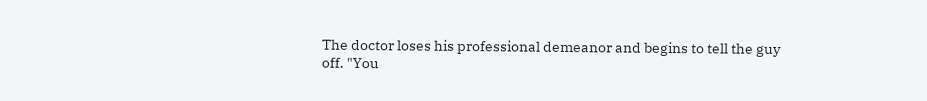The doctor loses his professional demeanor and begins to tell the guy
off. "You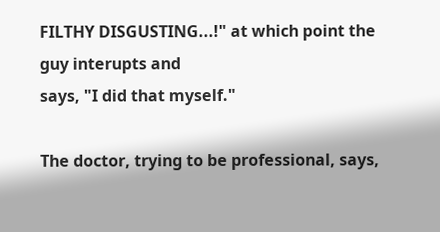FILTHY DISGUSTING...!" at which point the guy interupts and
says, "I did that myself."

The doctor, trying to be professional, says,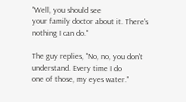"Well, you should see
your family doctor about it. There's nothing I can do."

The guy replies, "No, no, you don't understand. Every time I do
one of those, my eyes water."